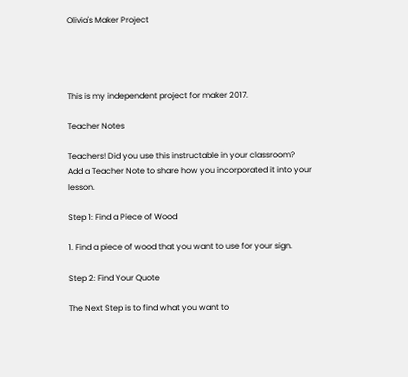Olivia's Maker Project




This is my independent project for maker 2017.

Teacher Notes

Teachers! Did you use this instructable in your classroom?
Add a Teacher Note to share how you incorporated it into your lesson.

Step 1: Find a Piece of Wood

1. Find a piece of wood that you want to use for your sign.

Step 2: Find Your Quote

The Next Step is to find what you want to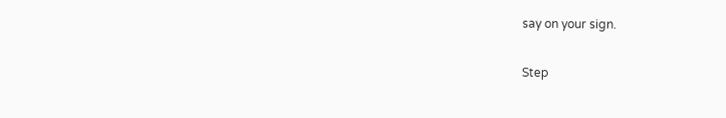say on your sign.

Step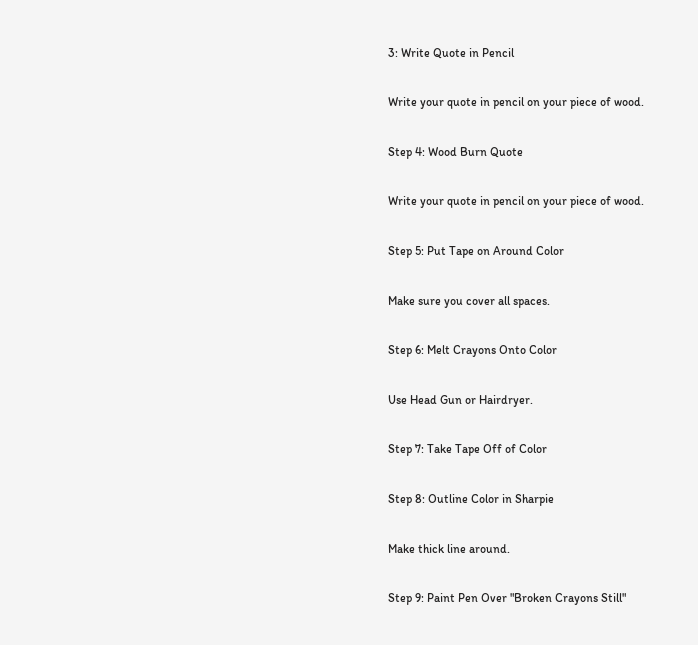3: Write Quote in Pencil

Write your quote in pencil on your piece of wood.

Step 4: Wood Burn Quote

Write your quote in pencil on your piece of wood.

Step 5: Put Tape on Around Color

Make sure you cover all spaces.

Step 6: Melt Crayons Onto Color

Use Head Gun or Hairdryer.

Step 7: Take Tape Off of Color

Step 8: Outline Color in Sharpie

Make thick line around.

Step 9: Paint Pen Over "Broken Crayons Still"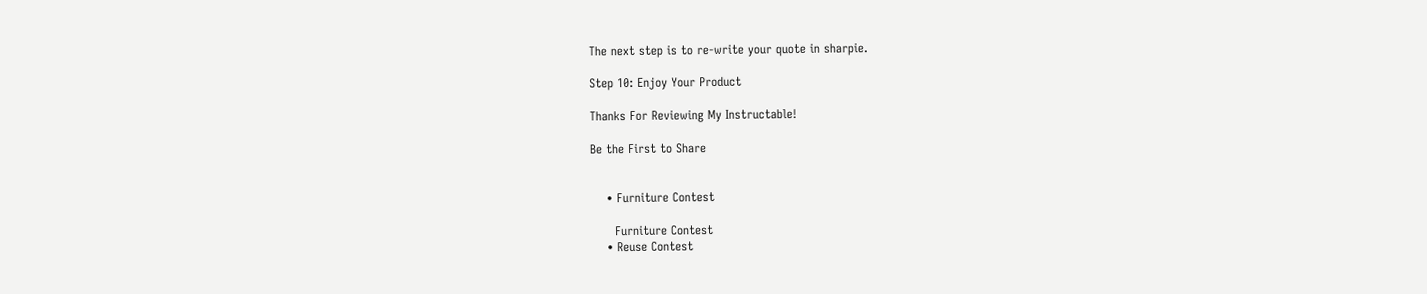The next step is to re-write your quote in sharpie.

Step 10: Enjoy Your Product

Thanks For Reviewing My Instructable!

Be the First to Share


    • Furniture Contest

      Furniture Contest
    • Reuse Contest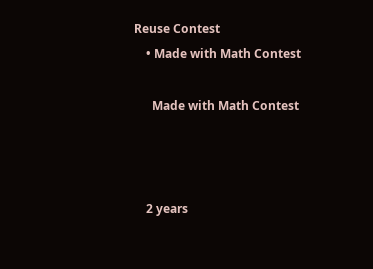Reuse Contest
    • Made with Math Contest

      Made with Math Contest



    2 years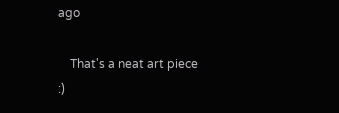ago

    That's a neat art piece :)